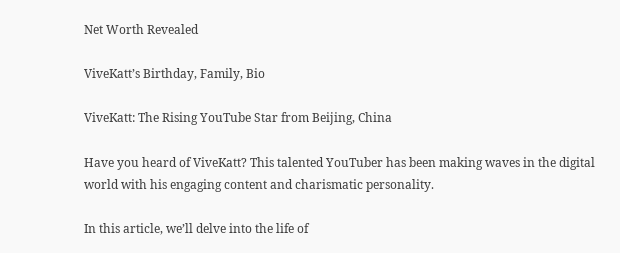Net Worth Revealed

ViveKatt’s Birthday, Family, Bio

ViveKatt: The Rising YouTube Star from Beijing, China

Have you heard of ViveKatt? This talented YouTuber has been making waves in the digital world with his engaging content and charismatic personality.

In this article, we’ll delve into the life of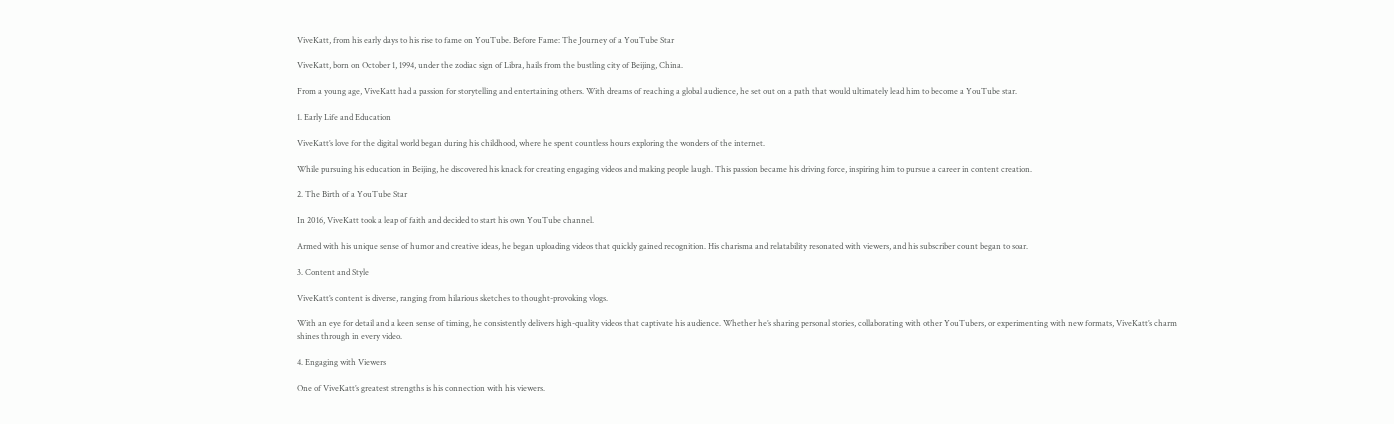ViveKatt, from his early days to his rise to fame on YouTube. Before Fame: The Journey of a YouTube Star

ViveKatt, born on October 1, 1994, under the zodiac sign of Libra, hails from the bustling city of Beijing, China.

From a young age, ViveKatt had a passion for storytelling and entertaining others. With dreams of reaching a global audience, he set out on a path that would ultimately lead him to become a YouTube star.

1. Early Life and Education

ViveKatt’s love for the digital world began during his childhood, where he spent countless hours exploring the wonders of the internet.

While pursuing his education in Beijing, he discovered his knack for creating engaging videos and making people laugh. This passion became his driving force, inspiring him to pursue a career in content creation.

2. The Birth of a YouTube Star

In 2016, ViveKatt took a leap of faith and decided to start his own YouTube channel.

Armed with his unique sense of humor and creative ideas, he began uploading videos that quickly gained recognition. His charisma and relatability resonated with viewers, and his subscriber count began to soar.

3. Content and Style

ViveKatt’s content is diverse, ranging from hilarious sketches to thought-provoking vlogs.

With an eye for detail and a keen sense of timing, he consistently delivers high-quality videos that captivate his audience. Whether he’s sharing personal stories, collaborating with other YouTubers, or experimenting with new formats, ViveKatt’s charm shines through in every video.

4. Engaging with Viewers

One of ViveKatt’s greatest strengths is his connection with his viewers.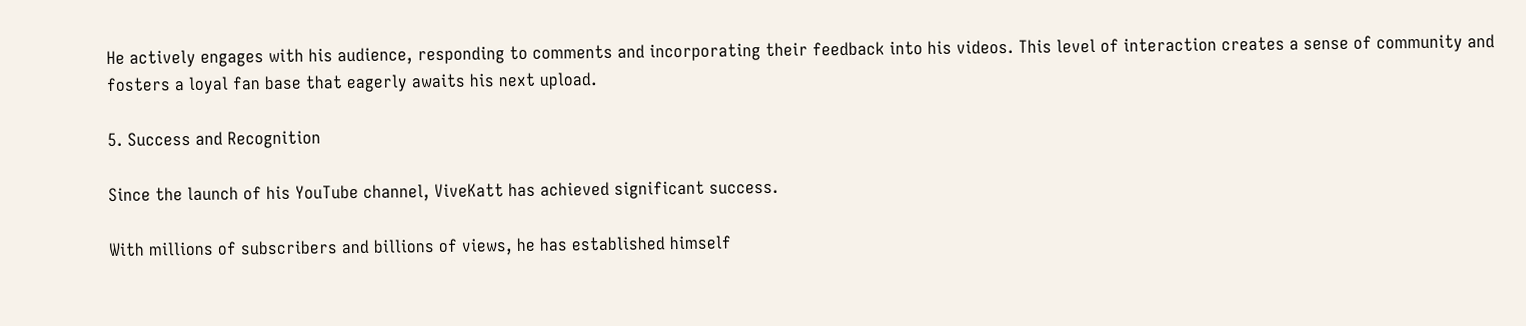He actively engages with his audience, responding to comments and incorporating their feedback into his videos. This level of interaction creates a sense of community and fosters a loyal fan base that eagerly awaits his next upload.

5. Success and Recognition

Since the launch of his YouTube channel, ViveKatt has achieved significant success.

With millions of subscribers and billions of views, he has established himself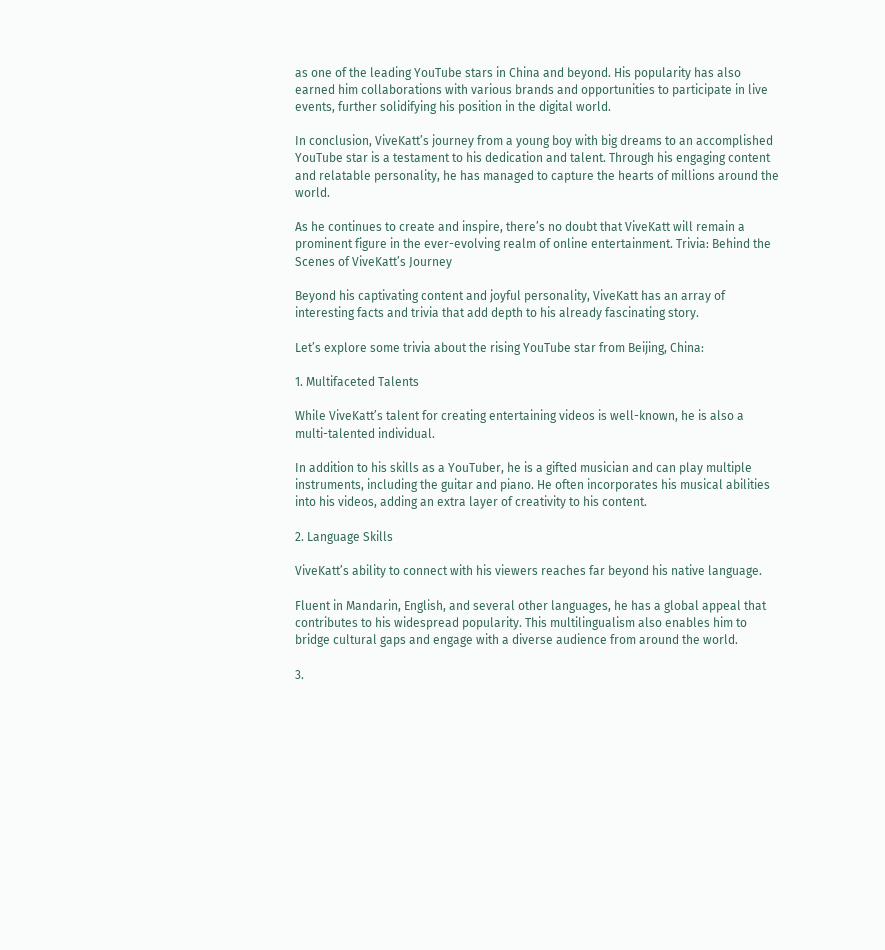as one of the leading YouTube stars in China and beyond. His popularity has also earned him collaborations with various brands and opportunities to participate in live events, further solidifying his position in the digital world.

In conclusion, ViveKatt’s journey from a young boy with big dreams to an accomplished YouTube star is a testament to his dedication and talent. Through his engaging content and relatable personality, he has managed to capture the hearts of millions around the world.

As he continues to create and inspire, there’s no doubt that ViveKatt will remain a prominent figure in the ever-evolving realm of online entertainment. Trivia: Behind the Scenes of ViveKatt’s Journey

Beyond his captivating content and joyful personality, ViveKatt has an array of interesting facts and trivia that add depth to his already fascinating story.

Let’s explore some trivia about the rising YouTube star from Beijing, China:

1. Multifaceted Talents

While ViveKatt’s talent for creating entertaining videos is well-known, he is also a multi-talented individual.

In addition to his skills as a YouTuber, he is a gifted musician and can play multiple instruments, including the guitar and piano. He often incorporates his musical abilities into his videos, adding an extra layer of creativity to his content.

2. Language Skills

ViveKatt’s ability to connect with his viewers reaches far beyond his native language.

Fluent in Mandarin, English, and several other languages, he has a global appeal that contributes to his widespread popularity. This multilingualism also enables him to bridge cultural gaps and engage with a diverse audience from around the world.

3.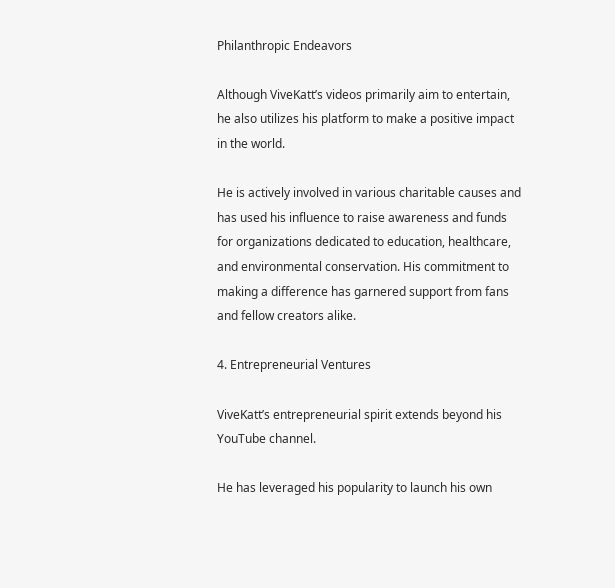Philanthropic Endeavors

Although ViveKatt’s videos primarily aim to entertain, he also utilizes his platform to make a positive impact in the world.

He is actively involved in various charitable causes and has used his influence to raise awareness and funds for organizations dedicated to education, healthcare, and environmental conservation. His commitment to making a difference has garnered support from fans and fellow creators alike.

4. Entrepreneurial Ventures

ViveKatt’s entrepreneurial spirit extends beyond his YouTube channel.

He has leveraged his popularity to launch his own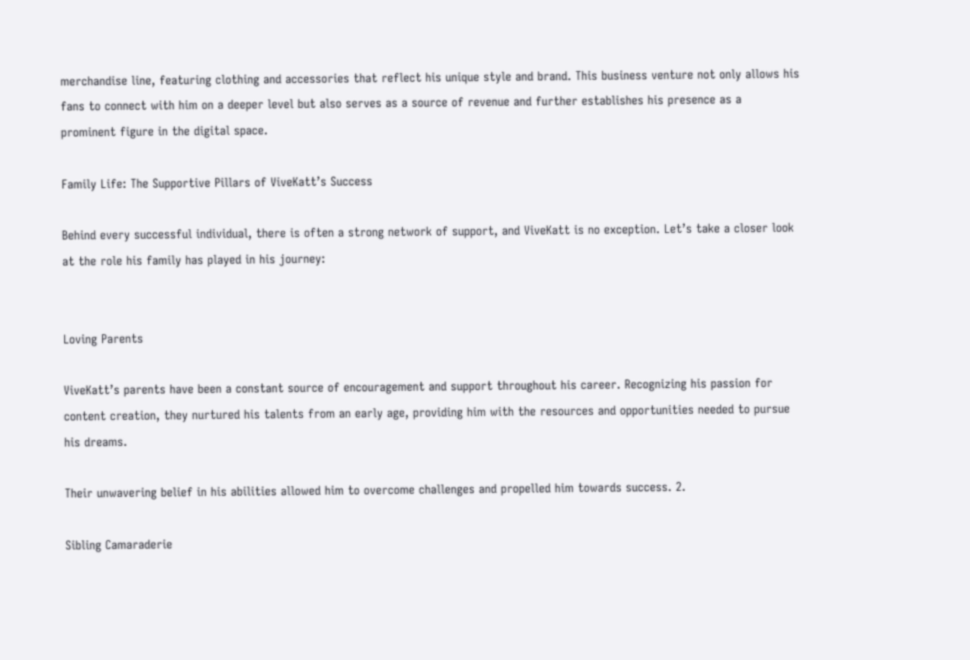merchandise line, featuring clothing and accessories that reflect his unique style and brand. This business venture not only allows his fans to connect with him on a deeper level but also serves as a source of revenue and further establishes his presence as a prominent figure in the digital space.

Family Life: The Supportive Pillars of ViveKatt’s Success

Behind every successful individual, there is often a strong network of support, and ViveKatt is no exception. Let’s take a closer look at the role his family has played in his journey:


Loving Parents

ViveKatt’s parents have been a constant source of encouragement and support throughout his career. Recognizing his passion for content creation, they nurtured his talents from an early age, providing him with the resources and opportunities needed to pursue his dreams.

Their unwavering belief in his abilities allowed him to overcome challenges and propelled him towards success. 2.

Sibling Camaraderie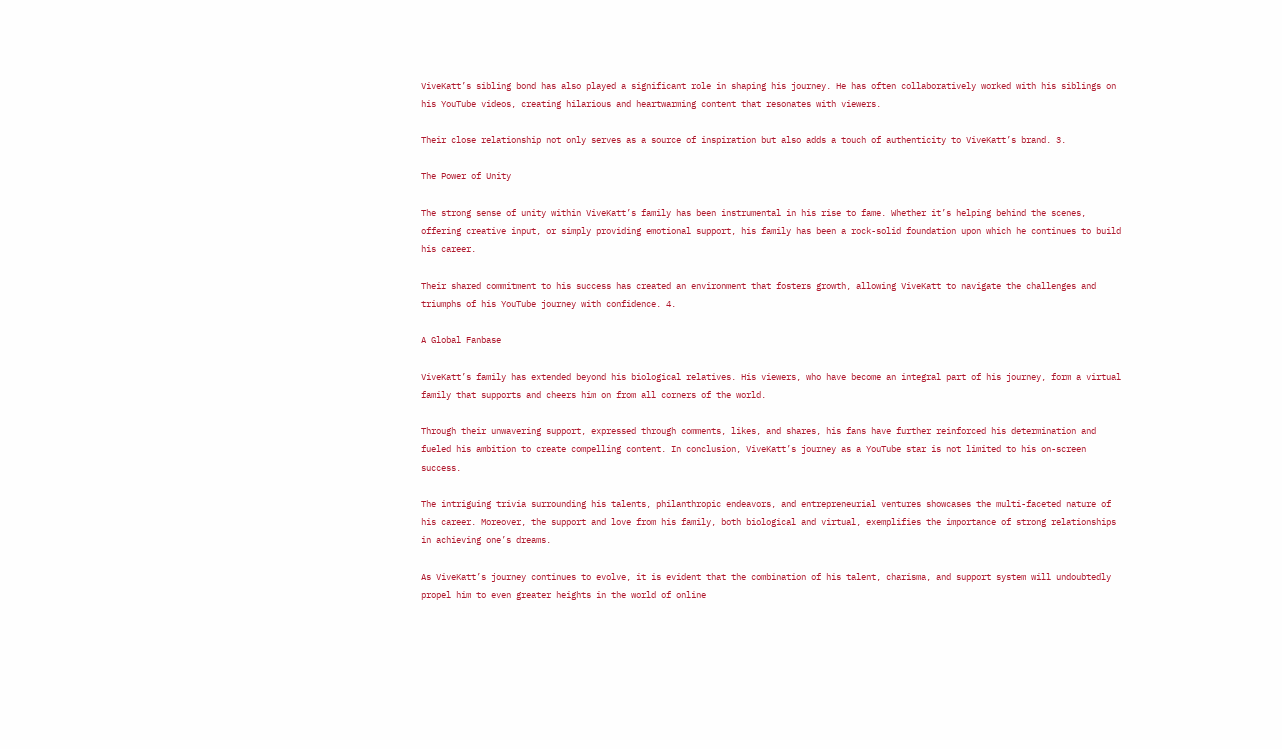ViveKatt’s sibling bond has also played a significant role in shaping his journey. He has often collaboratively worked with his siblings on his YouTube videos, creating hilarious and heartwarming content that resonates with viewers.

Their close relationship not only serves as a source of inspiration but also adds a touch of authenticity to ViveKatt’s brand. 3.

The Power of Unity

The strong sense of unity within ViveKatt’s family has been instrumental in his rise to fame. Whether it’s helping behind the scenes, offering creative input, or simply providing emotional support, his family has been a rock-solid foundation upon which he continues to build his career.

Their shared commitment to his success has created an environment that fosters growth, allowing ViveKatt to navigate the challenges and triumphs of his YouTube journey with confidence. 4.

A Global Fanbase

ViveKatt’s family has extended beyond his biological relatives. His viewers, who have become an integral part of his journey, form a virtual family that supports and cheers him on from all corners of the world.

Through their unwavering support, expressed through comments, likes, and shares, his fans have further reinforced his determination and fueled his ambition to create compelling content. In conclusion, ViveKatt’s journey as a YouTube star is not limited to his on-screen success.

The intriguing trivia surrounding his talents, philanthropic endeavors, and entrepreneurial ventures showcases the multi-faceted nature of his career. Moreover, the support and love from his family, both biological and virtual, exemplifies the importance of strong relationships in achieving one’s dreams.

As ViveKatt’s journey continues to evolve, it is evident that the combination of his talent, charisma, and support system will undoubtedly propel him to even greater heights in the world of online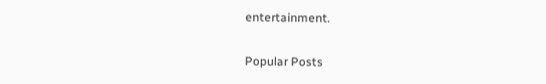entertainment.

Popular Posts